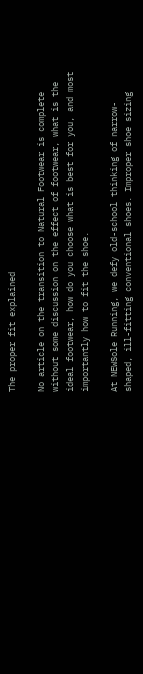The proper fit explained

No article on the transition to Natural Footwear is complete without some discussion on the effect of footwear, what is the ideal footwear, how do you choose what is best for you, and most importantly how to fit the shoe.

At NEWSole Running, we defy old-school thinking of narrow-shaped, ill-fitting conventional shoes. Improper shoe sizing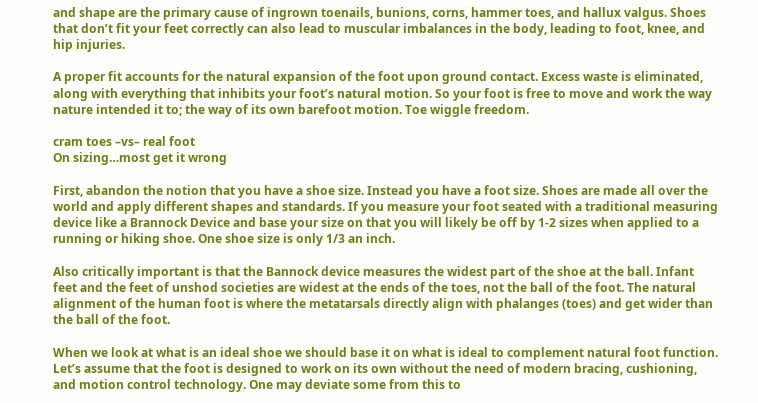and shape are the primary cause of ingrown toenails, bunions, corns, hammer toes, and hallux valgus. Shoes that don’t fit your feet correctly can also lead to muscular imbalances in the body, leading to foot, knee, and hip injuries.

A proper fit accounts for the natural expansion of the foot upon ground contact. Excess waste is eliminated, along with everything that inhibits your foot’s natural motion. So your foot is free to move and work the way nature intended it to; the way of its own barefoot motion. Toe wiggle freedom.

cram toes –vs– real foot
On sizing…most get it wrong

First, abandon the notion that you have a shoe size. Instead you have a foot size. Shoes are made all over the world and apply different shapes and standards. If you measure your foot seated with a traditional measuring device like a Brannock Device and base your size on that you will likely be off by 1-2 sizes when applied to a running or hiking shoe. One shoe size is only 1/3 an inch.

Also critically important is that the Bannock device measures the widest part of the shoe at the ball. Infant feet and the feet of unshod societies are widest at the ends of the toes, not the ball of the foot. The natural alignment of the human foot is where the metatarsals directly align with phalanges (toes) and get wider than the ball of the foot.

When we look at what is an ideal shoe we should base it on what is ideal to complement natural foot function. Let’s assume that the foot is designed to work on its own without the need of modern bracing, cushioning, and motion control technology. One may deviate some from this to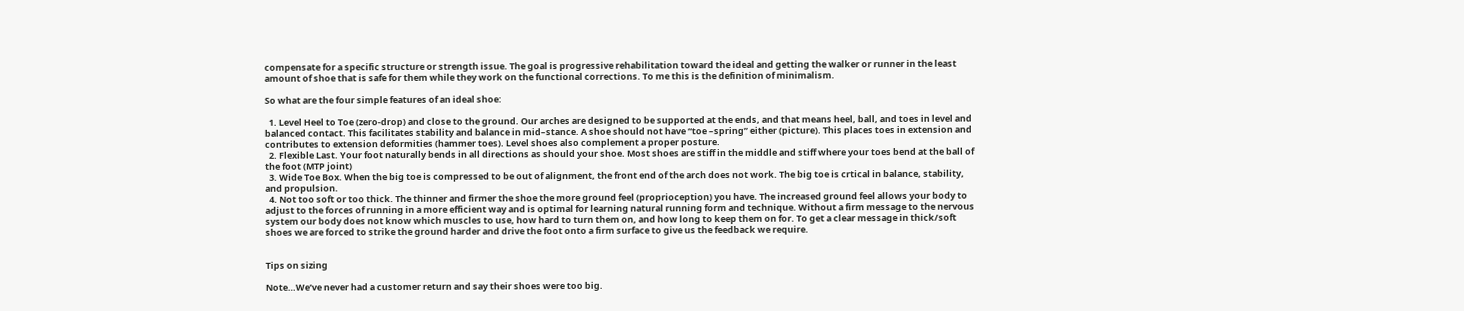compensate for a specific structure or strength issue. The goal is progressive rehabilitation toward the ideal and getting the walker or runner in the least amount of shoe that is safe for them while they work on the functional corrections. To me this is the definition of minimalism.

So what are the four simple features of an ideal shoe:

  1. Level Heel to Toe (zero-drop) and close to the ground. Our arches are designed to be supported at the ends, and that means heel, ball, and toes in level and balanced contact. This facilitates stability and balance in mid–stance. A shoe should not have “toe –spring” either (picture). This places toes in extension and contributes to extension deformities (hammer toes). Level shoes also complement a proper posture.
  2. Flexible Last. Your foot naturally bends in all directions as should your shoe. Most shoes are stiff in the middle and stiff where your toes bend at the ball of the foot (MTP joint)
  3. Wide Toe Box. When the big toe is compressed to be out of alignment, the front end of the arch does not work. The big toe is crtical in balance, stability, and propulsion.
  4. Not too soft or too thick. The thinner and firmer the shoe the more ground feel (proprioception) you have. The increased ground feel allows your body to adjust to the forces of running in a more efficient way and is optimal for learning natural running form and technique. Without a firm message to the nervous system our body does not know which muscles to use, how hard to turn them on, and how long to keep them on for. To get a clear message in thick/soft shoes we are forced to strike the ground harder and drive the foot onto a firm surface to give us the feedback we require.


Tips on sizing

Note…We’ve never had a customer return and say their shoes were too big.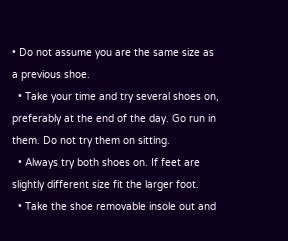• Do not assume you are the same size as a previous shoe.
  • Take your time and try several shoes on, preferably at the end of the day. Go run in them. Do not try them on sitting.
  • Always try both shoes on. If feet are slightly different size fit the larger foot.
  • Take the shoe removable insole out and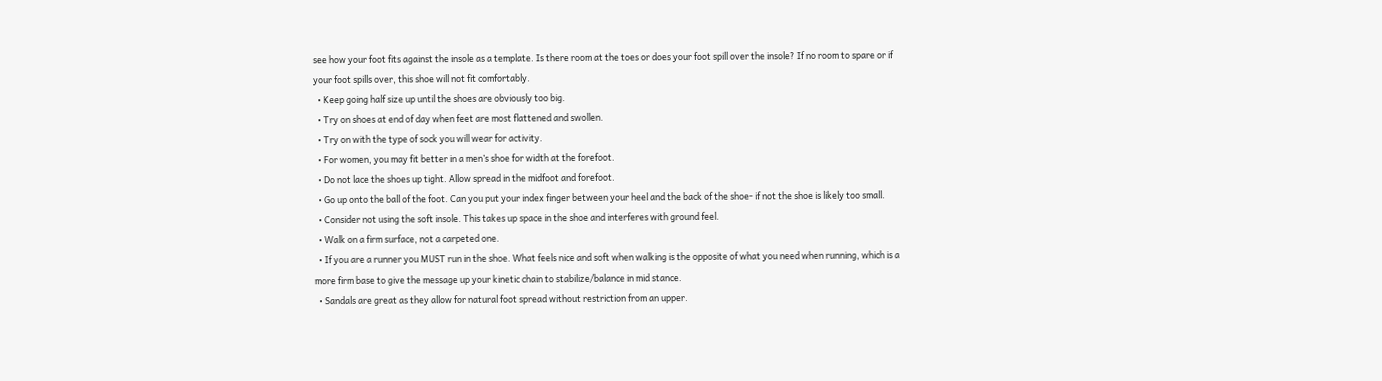see how your foot fits against the insole as a template. Is there room at the toes or does your foot spill over the insole? If no room to spare or if your foot spills over, this shoe will not fit comfortably.
  • Keep going half size up until the shoes are obviously too big.
  • Try on shoes at end of day when feet are most flattened and swollen.
  • Try on with the type of sock you will wear for activity.
  • For women, you may fit better in a men’s shoe for width at the forefoot.
  • Do not lace the shoes up tight. Allow spread in the midfoot and forefoot.
  • Go up onto the ball of the foot. Can you put your index finger between your heel and the back of the shoe- if not the shoe is likely too small.
  • Consider not using the soft insole. This takes up space in the shoe and interferes with ground feel.
  • Walk on a firm surface, not a carpeted one.
  • If you are a runner you MUST run in the shoe. What feels nice and soft when walking is the opposite of what you need when running, which is a more firm base to give the message up your kinetic chain to stabilize/balance in mid stance.
  • Sandals are great as they allow for natural foot spread without restriction from an upper.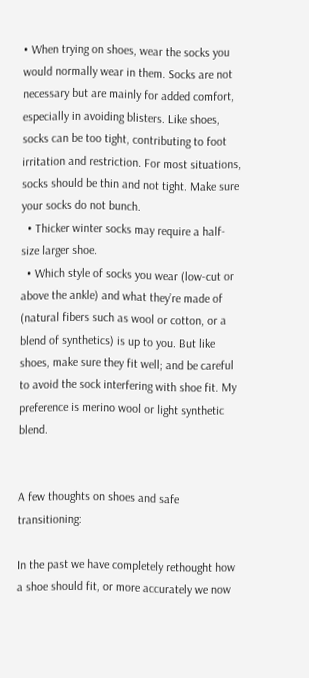• When trying on shoes, wear the socks you would normally wear in them. Socks are not necessary but are mainly for added comfort, especially in avoiding blisters. Like shoes, socks can be too tight, contributing to foot irritation and restriction. For most situations, socks should be thin and not tight. Make sure your socks do not bunch.
  • Thicker winter socks may require a half-size larger shoe.
  • Which style of socks you wear (low-cut or above the ankle) and what they’re made of (natural fibers such as wool or cotton, or a blend of synthetics) is up to you. But like shoes, make sure they fit well; and be careful to avoid the sock interfering with shoe fit. My preference is merino wool or light synthetic blend.


A few thoughts on shoes and safe transitioning:

In the past we have completely rethought how a shoe should fit, or more accurately we now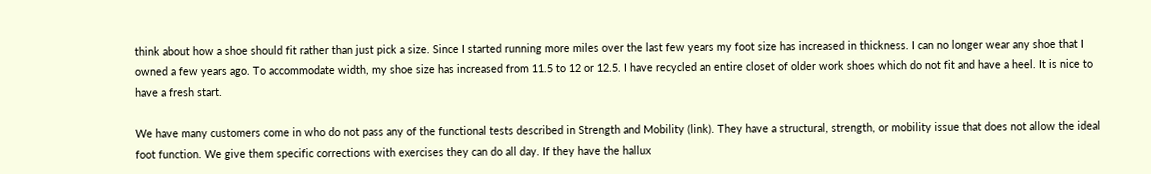think about how a shoe should fit rather than just pick a size. Since I started running more miles over the last few years my foot size has increased in thickness. I can no longer wear any shoe that I owned a few years ago. To accommodate width, my shoe size has increased from 11.5 to 12 or 12.5. I have recycled an entire closet of older work shoes which do not fit and have a heel. It is nice to have a fresh start.

We have many customers come in who do not pass any of the functional tests described in Strength and Mobility (link). They have a structural, strength, or mobility issue that does not allow the ideal foot function. We give them specific corrections with exercises they can do all day. If they have the hallux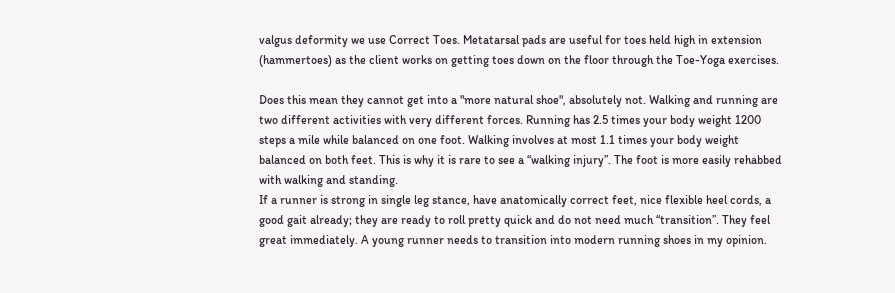valgus deformity we use Correct Toes. Metatarsal pads are useful for toes held high in extension (hammertoes) as the client works on getting toes down on the floor through the Toe-Yoga exercises.

Does this mean they cannot get into a "more natural shoe", absolutely not. Walking and running are two different activities with very different forces. Running has 2.5 times your body weight 1200 steps a mile while balanced on one foot. Walking involves at most 1.1 times your body weight balanced on both feet. This is why it is rare to see a “walking injury”. The foot is more easily rehabbed with walking and standing.
If a runner is strong in single leg stance, have anatomically correct feet, nice flexible heel cords, a good gait already; they are ready to roll pretty quick and do not need much “transition”. They feel great immediately. A young runner needs to transition into modern running shoes in my opinion.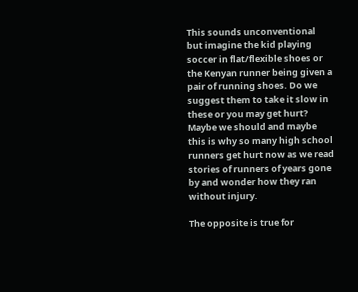This sounds unconventional but imagine the kid playing soccer in flat/flexible shoes or the Kenyan runner being given a pair of running shoes. Do we suggest them to take it slow in these or you may get hurt? Maybe we should and maybe this is why so many high school runners get hurt now as we read stories of runners of years gone by and wonder how they ran without injury.

The opposite is true for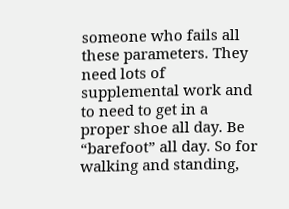someone who fails all these parameters. They need lots of supplemental work and to need to get in a proper shoe all day. Be “barefoot” all day. So for walking and standing,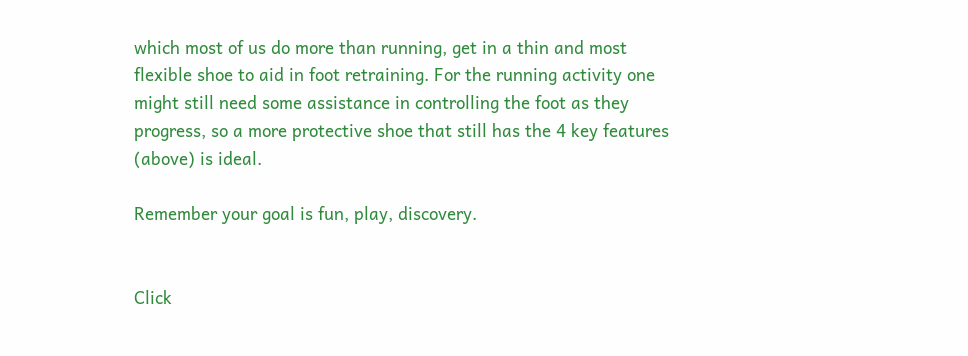which most of us do more than running, get in a thin and most flexible shoe to aid in foot retraining. For the running activity one might still need some assistance in controlling the foot as they progress, so a more protective shoe that still has the 4 key features (above) is ideal.

Remember your goal is fun, play, discovery.


Click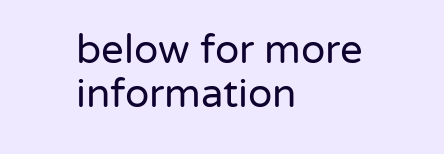below for more information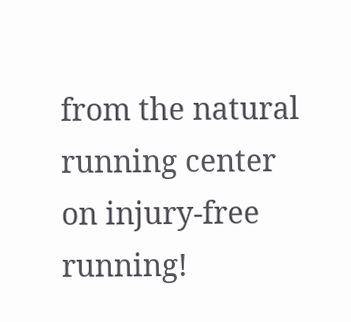from the natural running center on injury-free running!